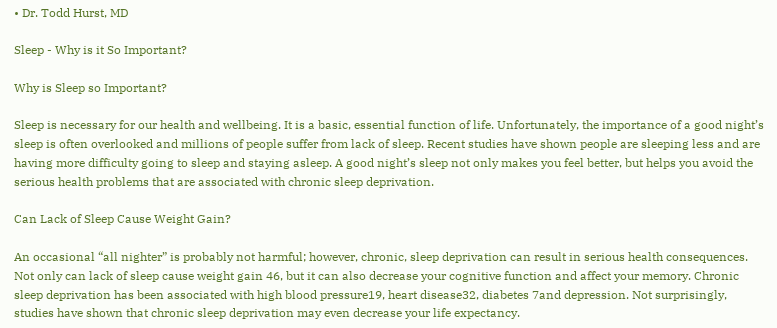• Dr. Todd Hurst, MD

Sleep - Why is it So Important?

Why is Sleep so Important?

Sleep is necessary for our health and wellbeing. It is a basic, essential function of life. Unfortunately, the importance of a good night’s sleep is often overlooked and millions of people suffer from lack of sleep. Recent studies have shown people are sleeping less and are having more difficulty going to sleep and staying asleep. A good night’s sleep not only makes you feel better, but helps you avoid the serious health problems that are associated with chronic sleep deprivation.

Can Lack of Sleep Cause Weight Gain?

An occasional “all nighter” is probably not harmful; however, chronic, sleep deprivation can result in serious health consequences. Not only can lack of sleep cause weight gain 46, but it can also decrease your cognitive function and affect your memory. Chronic sleep deprivation has been associated with high blood pressure19, heart disease32, diabetes 7and depression. Not surprisingly, studies have shown that chronic sleep deprivation may even decrease your life expectancy.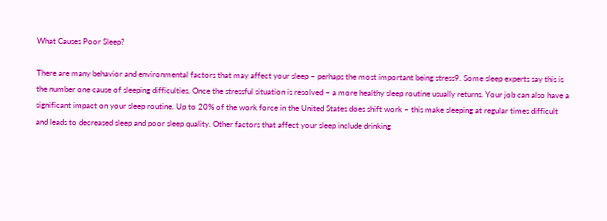What Causes Poor Sleep?

There are many behavior and environmental factors that may affect your sleep – perhaps the most important being stress9. Some sleep experts say this is the number one cause of sleeping difficulties. Once the stressful situation is resolved – a more healthy sleep routine usually returns. Your job can also have a significant impact on your sleep routine. Up to 20% of the work force in the United States does shift work – this make sleeping at regular times difficult and leads to decreased sleep and poor sleep quality. Other factors that affect your sleep include drinking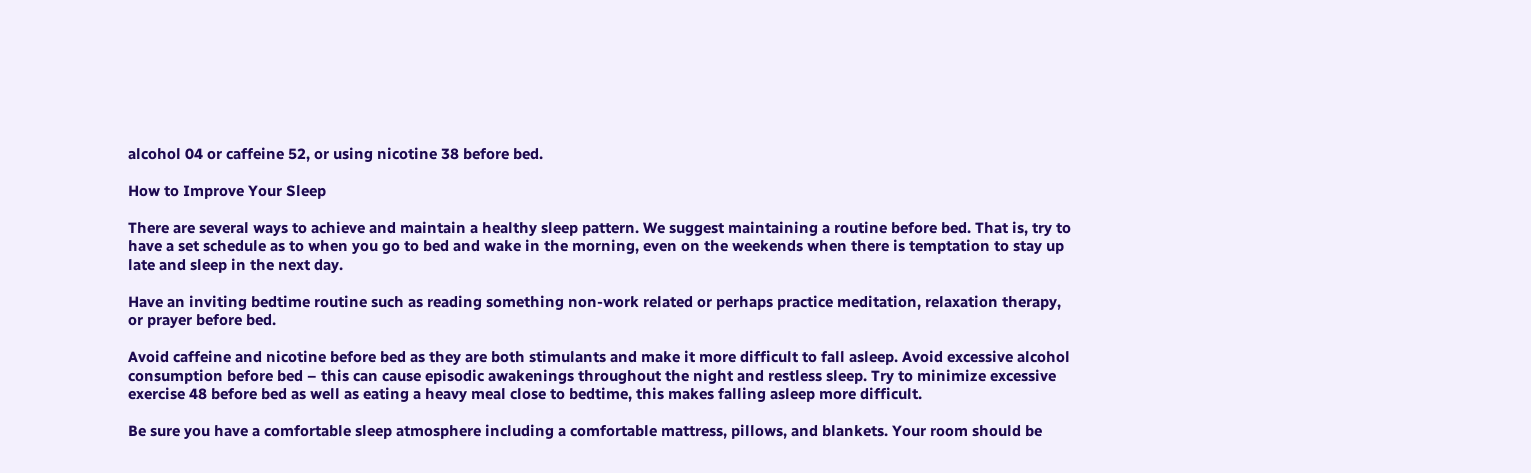alcohol 04 or caffeine 52, or using nicotine 38 before bed.

How to Improve Your Sleep

There are several ways to achieve and maintain a healthy sleep pattern. We suggest maintaining a routine before bed. That is, try to have a set schedule as to when you go to bed and wake in the morning, even on the weekends when there is temptation to stay up late and sleep in the next day.

Have an inviting bedtime routine such as reading something non-work related or perhaps practice meditation, relaxation therapy, or prayer before bed.

Avoid caffeine and nicotine before bed as they are both stimulants and make it more difficult to fall asleep. Avoid excessive alcohol consumption before bed – this can cause episodic awakenings throughout the night and restless sleep. Try to minimize excessive exercise 48 before bed as well as eating a heavy meal close to bedtime, this makes falling asleep more difficult.

Be sure you have a comfortable sleep atmosphere including a comfortable mattress, pillows, and blankets. Your room should be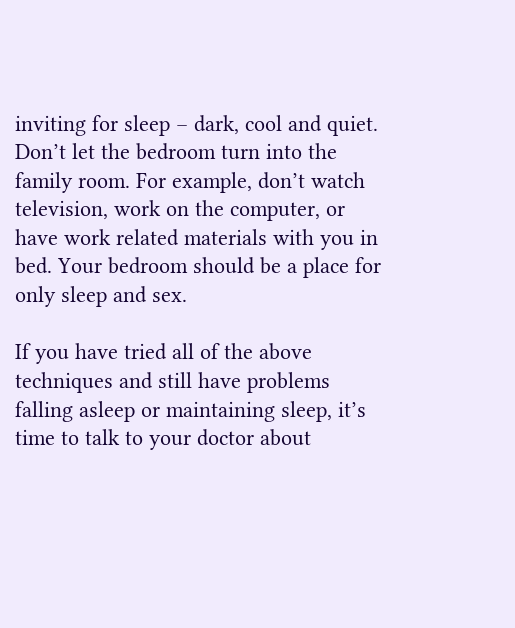inviting for sleep – dark, cool and quiet. Don’t let the bedroom turn into the family room. For example, don’t watch television, work on the computer, or have work related materials with you in bed. Your bedroom should be a place for only sleep and sex.

If you have tried all of the above techniques and still have problems falling asleep or maintaining sleep, it’s time to talk to your doctor about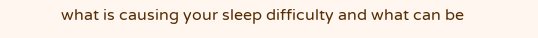what is causing your sleep difficulty and what can be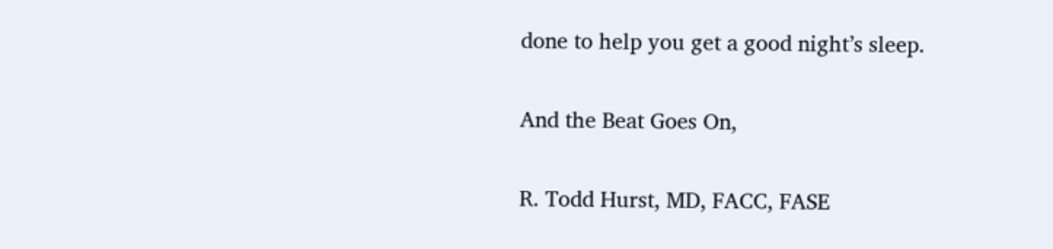done to help you get a good night’s sleep.

And the Beat Goes On,

R. Todd Hurst, MD, FACC, FASE